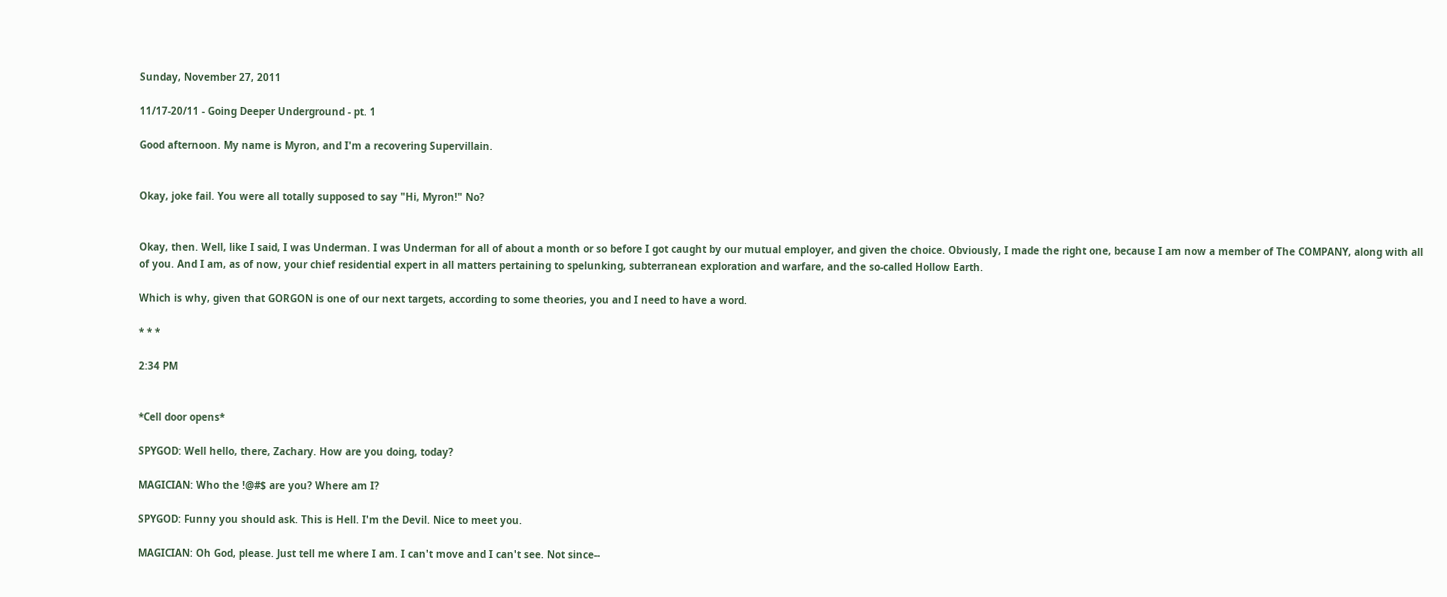Sunday, November 27, 2011

11/17-20/11 - Going Deeper Underground - pt. 1

Good afternoon. My name is Myron, and I'm a recovering Supervillain.


Okay, joke fail. You were all totally supposed to say "Hi, Myron!" No?


Okay, then. Well, like I said, I was Underman. I was Underman for all of about a month or so before I got caught by our mutual employer, and given the choice. Obviously, I made the right one, because I am now a member of The COMPANY, along with all of you. And I am, as of now, your chief residential expert in all matters pertaining to spelunking, subterranean exploration and warfare, and the so-called Hollow Earth.

Which is why, given that GORGON is one of our next targets, according to some theories, you and I need to have a word.

* * *

2:34 PM


*Cell door opens*

SPYGOD: Well hello, there, Zachary. How are you doing, today?

MAGICIAN: Who the !@#$ are you? Where am I?

SPYGOD: Funny you should ask. This is Hell. I'm the Devil. Nice to meet you.

MAGICIAN: Oh God, please. Just tell me where I am. I can't move and I can't see. Not since--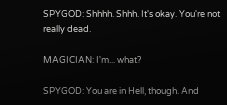SPYGOD: Shhhh. Shhh. It's okay. You're not really dead.

MAGICIAN: I'm... what?

SPYGOD: You are in Hell, though. And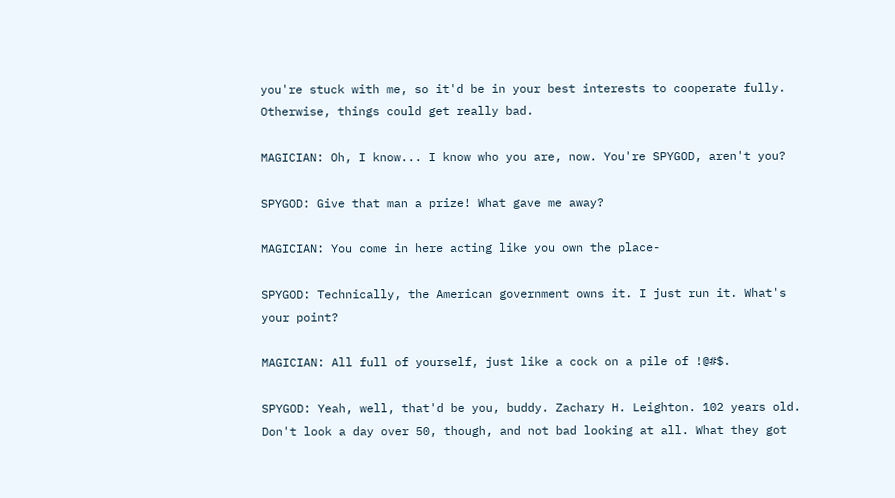you're stuck with me, so it'd be in your best interests to cooperate fully. Otherwise, things could get really bad.

MAGICIAN: Oh, I know... I know who you are, now. You're SPYGOD, aren't you?

SPYGOD: Give that man a prize! What gave me away?

MAGICIAN: You come in here acting like you own the place-

SPYGOD: Technically, the American government owns it. I just run it. What's your point?

MAGICIAN: All full of yourself, just like a cock on a pile of !@#$.

SPYGOD: Yeah, well, that'd be you, buddy. Zachary H. Leighton. 102 years old. Don't look a day over 50, though, and not bad looking at all. What they got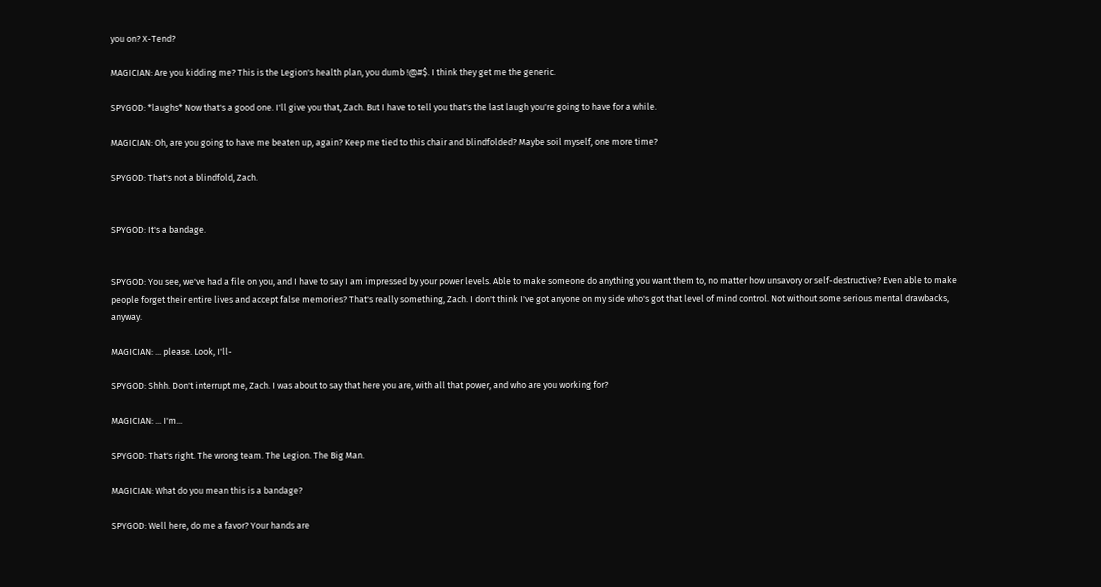you on? X-Tend?

MAGICIAN: Are you kidding me? This is the Legion's health plan, you dumb !@#$. I think they get me the generic.

SPYGOD: *laughs* Now that's a good one. I'll give you that, Zach. But I have to tell you that's the last laugh you're going to have for a while.

MAGICIAN: Oh, are you going to have me beaten up, again? Keep me tied to this chair and blindfolded? Maybe soil myself, one more time?

SPYGOD: That's not a blindfold, Zach.


SPYGOD: It's a bandage.


SPYGOD: You see, we've had a file on you, and I have to say I am impressed by your power levels. Able to make someone do anything you want them to, no matter how unsavory or self-destructive? Even able to make people forget their entire lives and accept false memories? That's really something, Zach. I don't think I've got anyone on my side who's got that level of mind control. Not without some serious mental drawbacks, anyway.

MAGICIAN: ... please. Look, I'll-

SPYGOD: Shhh. Don't interrupt me, Zach. I was about to say that here you are, with all that power, and who are you working for?

MAGICIAN: ... I'm...

SPYGOD: That's right. The wrong team. The Legion. The Big Man.

MAGICIAN: What do you mean this is a bandage?

SPYGOD: Well here, do me a favor? Your hands are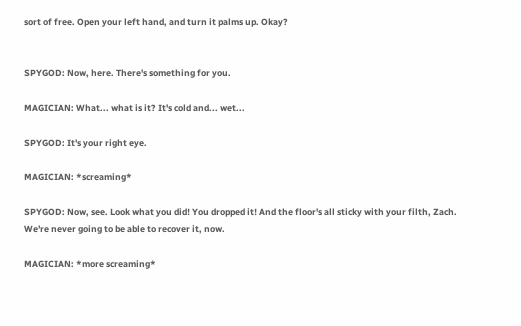sort of free. Open your left hand, and turn it palms up. Okay?


SPYGOD: Now, here. There's something for you.

MAGICIAN: What... what is it? It's cold and... wet...

SPYGOD: It's your right eye.

MAGICIAN: *screaming*

SPYGOD: Now, see. Look what you did! You dropped it! And the floor's all sticky with your filth, Zach. We're never going to be able to recover it, now.

MAGICIAN: *more screaming*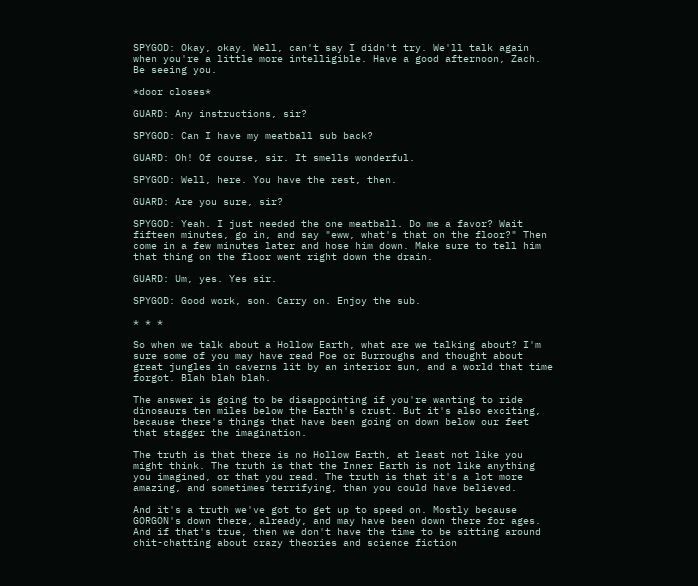SPYGOD: Okay, okay. Well, can't say I didn't try. We'll talk again when you're a little more intelligible. Have a good afternoon, Zach. Be seeing you.

*door closes*

GUARD: Any instructions, sir?

SPYGOD: Can I have my meatball sub back?

GUARD: Oh! Of course, sir. It smells wonderful.

SPYGOD: Well, here. You have the rest, then.

GUARD: Are you sure, sir?

SPYGOD: Yeah. I just needed the one meatball. Do me a favor? Wait fifteen minutes, go in, and say "eww, what's that on the floor?" Then come in a few minutes later and hose him down. Make sure to tell him that thing on the floor went right down the drain.

GUARD: Um, yes. Yes sir.

SPYGOD: Good work, son. Carry on. Enjoy the sub.

* * *

So when we talk about a Hollow Earth, what are we talking about? I'm sure some of you may have read Poe or Burroughs and thought about great jungles in caverns lit by an interior sun, and a world that time forgot. Blah blah blah.

The answer is going to be disappointing if you're wanting to ride dinosaurs ten miles below the Earth's crust. But it's also exciting, because there's things that have been going on down below our feet that stagger the imagination.

The truth is that there is no Hollow Earth, at least not like you might think. The truth is that the Inner Earth is not like anything you imagined, or that you read. The truth is that it's a lot more amazing, and sometimes terrifying, than you could have believed.

And it's a truth we've got to get up to speed on. Mostly because GORGON's down there, already, and may have been down there for ages. And if that's true, then we don't have the time to be sitting around chit-chatting about crazy theories and science fiction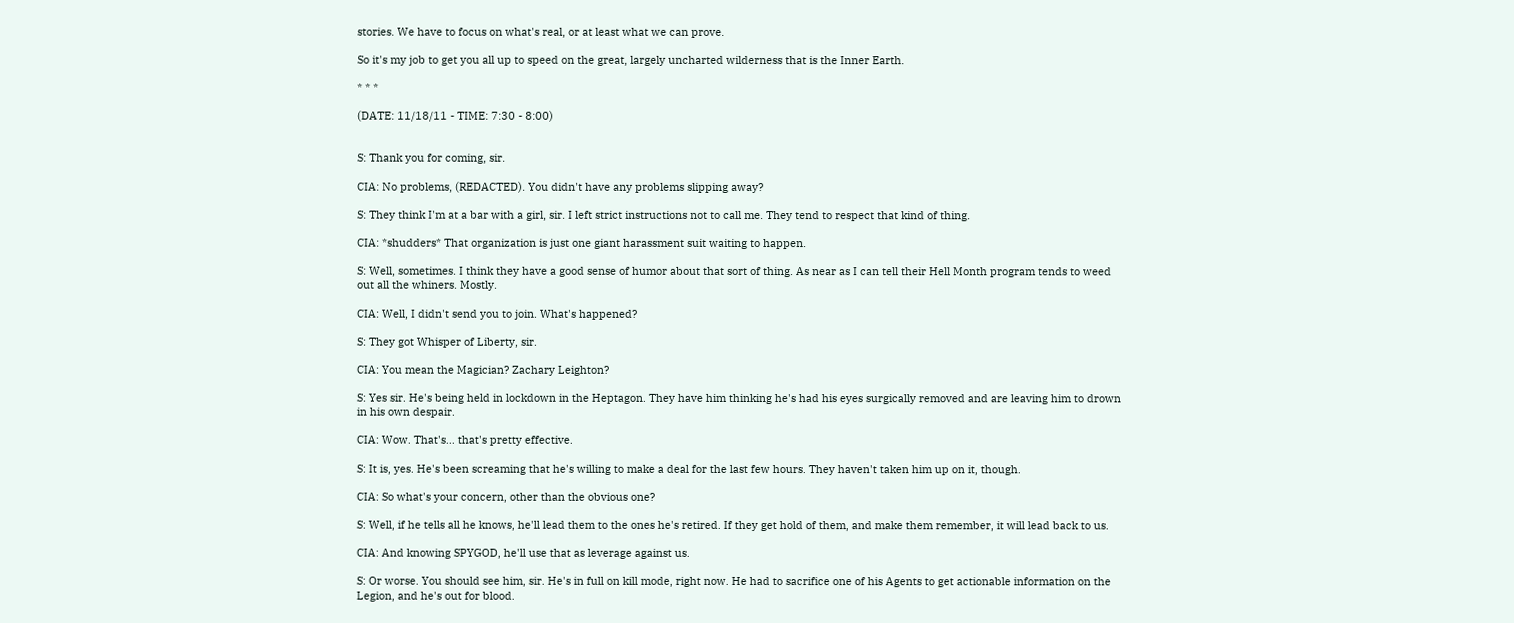stories. We have to focus on what's real, or at least what we can prove.

So it's my job to get you all up to speed on the great, largely uncharted wilderness that is the Inner Earth.

* * *

(DATE: 11/18/11 - TIME: 7:30 - 8:00)


S: Thank you for coming, sir.

CIA: No problems, (REDACTED). You didn't have any problems slipping away?

S: They think I'm at a bar with a girl, sir. I left strict instructions not to call me. They tend to respect that kind of thing.

CIA: *shudders* That organization is just one giant harassment suit waiting to happen.

S: Well, sometimes. I think they have a good sense of humor about that sort of thing. As near as I can tell their Hell Month program tends to weed out all the whiners. Mostly.

CIA: Well, I didn't send you to join. What's happened?

S: They got Whisper of Liberty, sir.

CIA: You mean the Magician? Zachary Leighton?

S: Yes sir. He's being held in lockdown in the Heptagon. They have him thinking he's had his eyes surgically removed and are leaving him to drown in his own despair.

CIA: Wow. That's... that's pretty effective.

S: It is, yes. He's been screaming that he's willing to make a deal for the last few hours. They haven't taken him up on it, though.

CIA: So what's your concern, other than the obvious one?

S: Well, if he tells all he knows, he'll lead them to the ones he's retired. If they get hold of them, and make them remember, it will lead back to us.

CIA: And knowing SPYGOD, he'll use that as leverage against us.

S: Or worse. You should see him, sir. He's in full on kill mode, right now. He had to sacrifice one of his Agents to get actionable information on the Legion, and he's out for blood.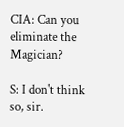CIA: Can you eliminate the Magician?

S: I don't think so, sir.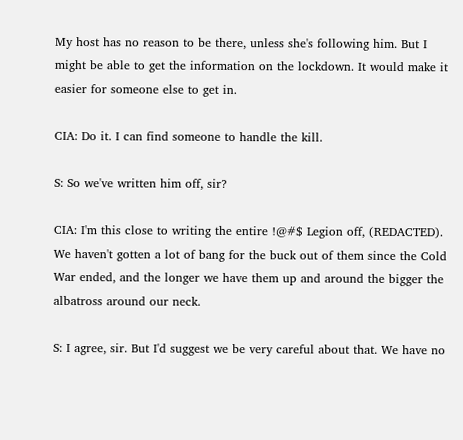My host has no reason to be there, unless she's following him. But I might be able to get the information on the lockdown. It would make it easier for someone else to get in.

CIA: Do it. I can find someone to handle the kill.

S: So we've written him off, sir?

CIA: I'm this close to writing the entire !@#$ Legion off, (REDACTED). We haven't gotten a lot of bang for the buck out of them since the Cold War ended, and the longer we have them up and around the bigger the albatross around our neck.

S: I agree, sir. But I'd suggest we be very careful about that. We have no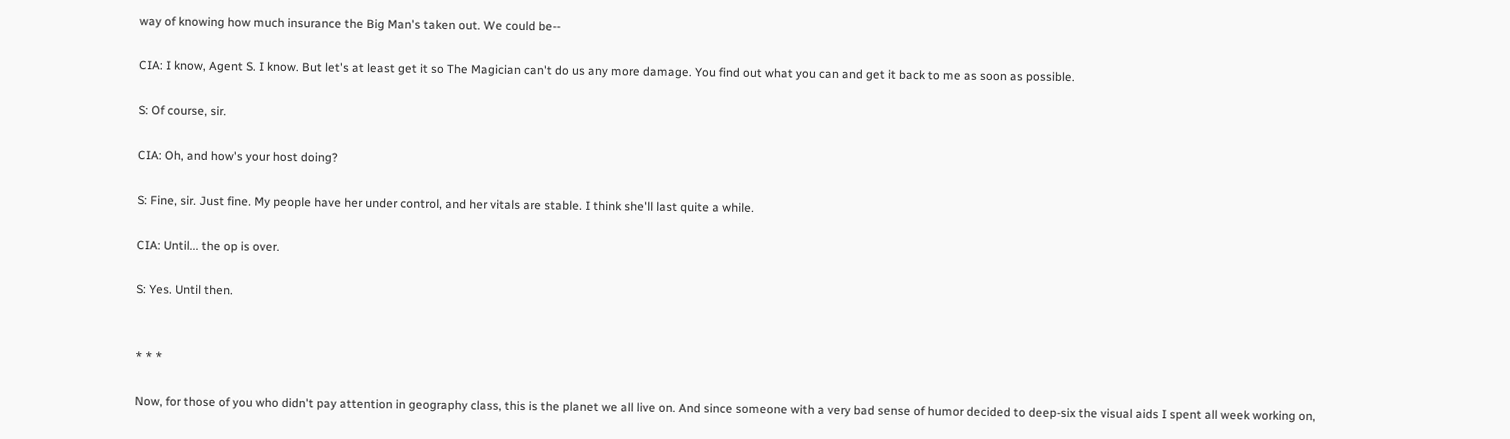way of knowing how much insurance the Big Man's taken out. We could be--

CIA: I know, Agent S. I know. But let's at least get it so The Magician can't do us any more damage. You find out what you can and get it back to me as soon as possible.

S: Of course, sir.

CIA: Oh, and how's your host doing?

S: Fine, sir. Just fine. My people have her under control, and her vitals are stable. I think she'll last quite a while.

CIA: Until... the op is over.

S: Yes. Until then.


* * *

Now, for those of you who didn't pay attention in geography class, this is the planet we all live on. And since someone with a very bad sense of humor decided to deep-six the visual aids I spent all week working on,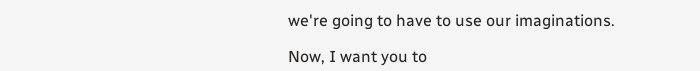we're going to have to use our imaginations.

Now, I want you to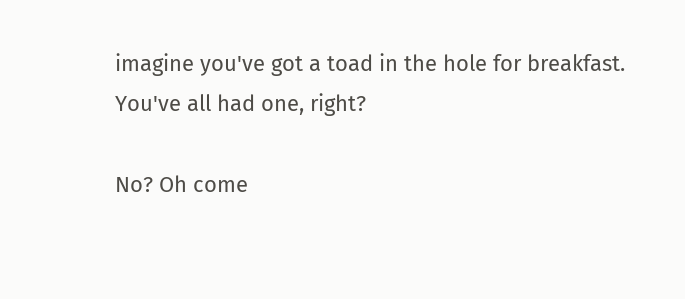imagine you've got a toad in the hole for breakfast. You've all had one, right?

No? Oh come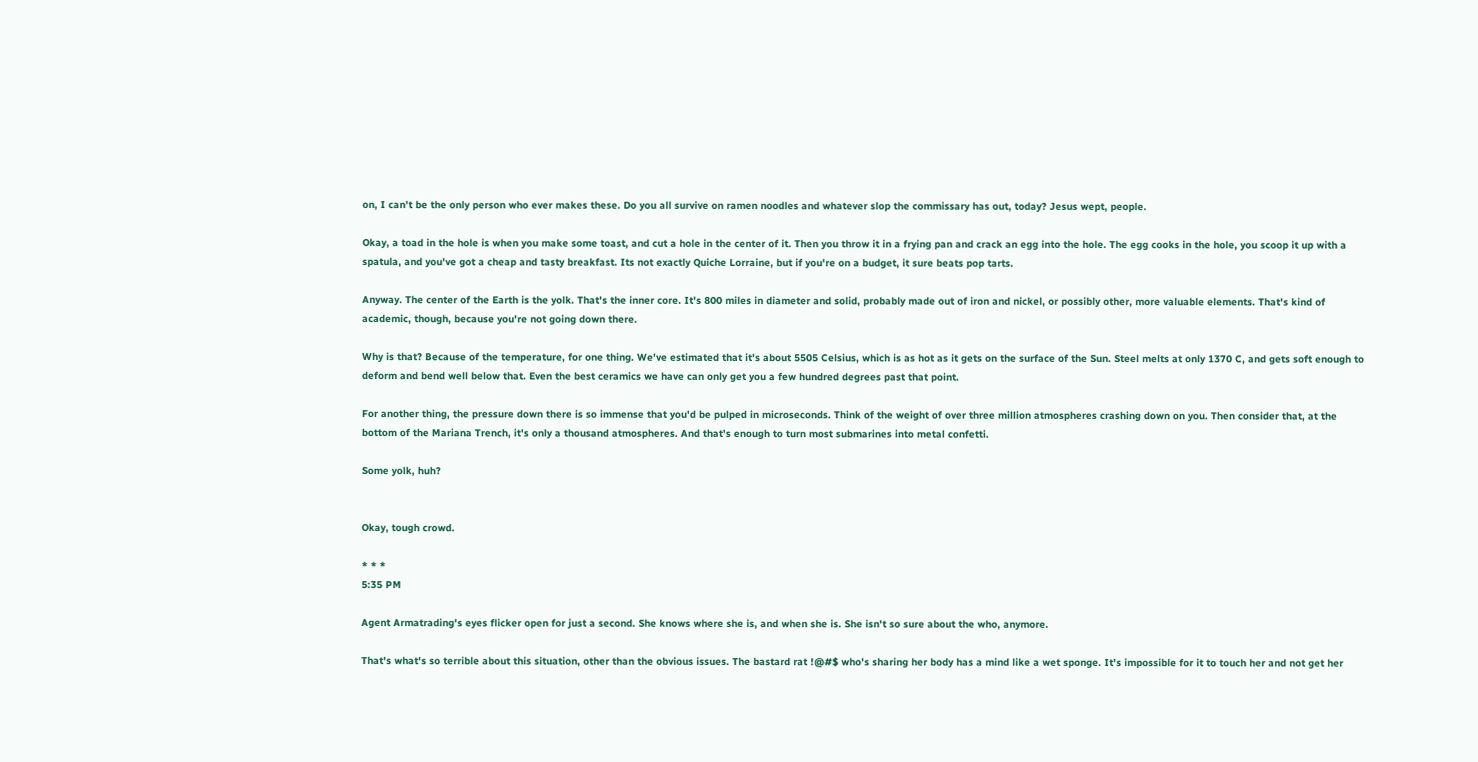on, I can't be the only person who ever makes these. Do you all survive on ramen noodles and whatever slop the commissary has out, today? Jesus wept, people.

Okay, a toad in the hole is when you make some toast, and cut a hole in the center of it. Then you throw it in a frying pan and crack an egg into the hole. The egg cooks in the hole, you scoop it up with a spatula, and you've got a cheap and tasty breakfast. Its not exactly Quiche Lorraine, but if you're on a budget, it sure beats pop tarts.

Anyway. The center of the Earth is the yolk. That's the inner core. It's 800 miles in diameter and solid, probably made out of iron and nickel, or possibly other, more valuable elements. That's kind of academic, though, because you're not going down there.

Why is that? Because of the temperature, for one thing. We've estimated that it's about 5505 Celsius, which is as hot as it gets on the surface of the Sun. Steel melts at only 1370 C, and gets soft enough to deform and bend well below that. Even the best ceramics we have can only get you a few hundred degrees past that point.

For another thing, the pressure down there is so immense that you'd be pulped in microseconds. Think of the weight of over three million atmospheres crashing down on you. Then consider that, at the bottom of the Mariana Trench, it's only a thousand atmospheres. And that's enough to turn most submarines into metal confetti.

Some yolk, huh?


Okay, tough crowd.

* * *
5:35 PM

Agent Armatrading's eyes flicker open for just a second. She knows where she is, and when she is. She isn't so sure about the who, anymore.

That's what's so terrible about this situation, other than the obvious issues. The bastard rat !@#$ who's sharing her body has a mind like a wet sponge. It's impossible for it to touch her and not get her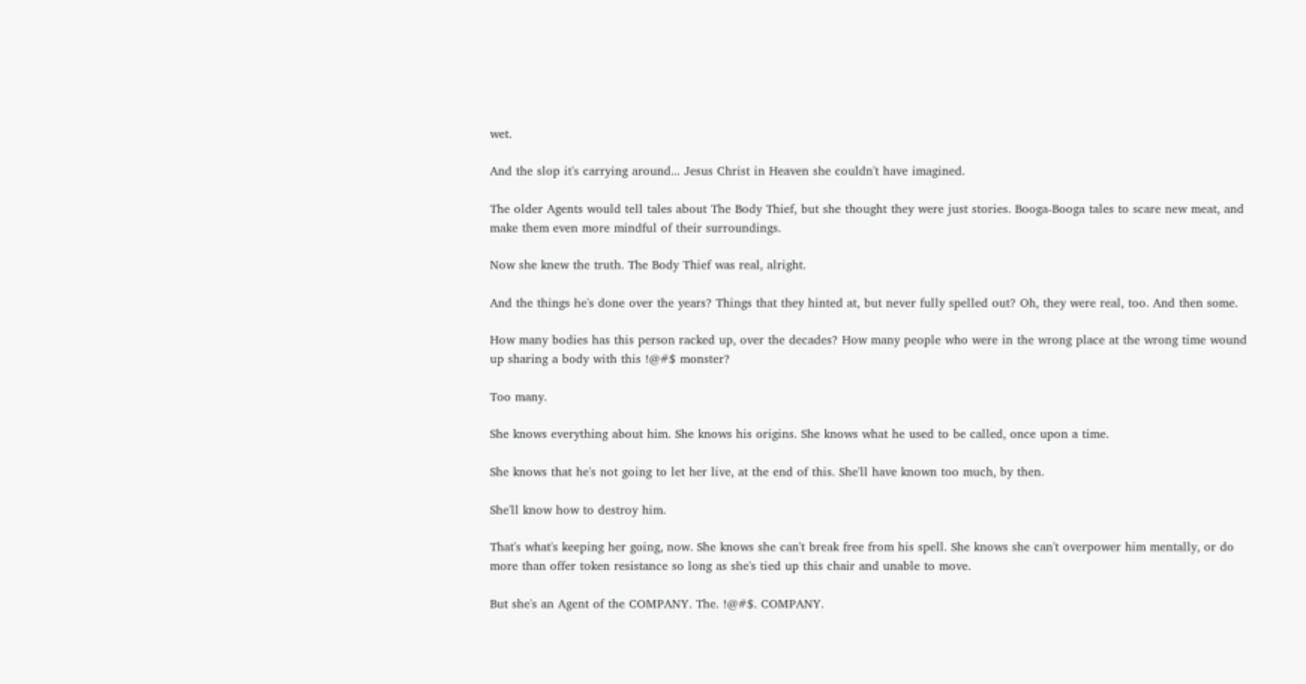wet.

And the slop it's carrying around... Jesus Christ in Heaven she couldn't have imagined.

The older Agents would tell tales about The Body Thief, but she thought they were just stories. Booga-Booga tales to scare new meat, and make them even more mindful of their surroundings.

Now she knew the truth. The Body Thief was real, alright.

And the things he's done over the years? Things that they hinted at, but never fully spelled out? Oh, they were real, too. And then some.

How many bodies has this person racked up, over the decades? How many people who were in the wrong place at the wrong time wound up sharing a body with this !@#$ monster?

Too many.

She knows everything about him. She knows his origins. She knows what he used to be called, once upon a time.

She knows that he's not going to let her live, at the end of this. She'll have known too much, by then.

She'll know how to destroy him.

That's what's keeping her going, now. She knows she can't break free from his spell. She knows she can't overpower him mentally, or do more than offer token resistance so long as she's tied up this chair and unable to move.

But she's an Agent of the COMPANY. The. !@#$. COMPANY.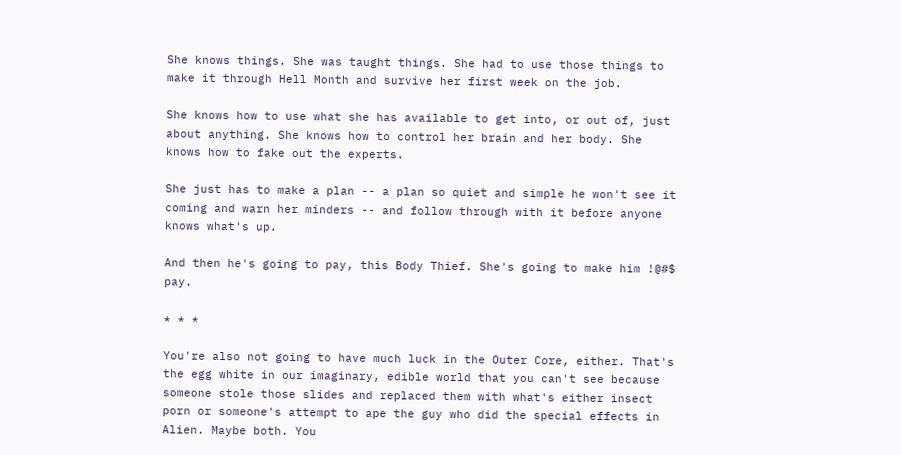She knows things. She was taught things. She had to use those things to make it through Hell Month and survive her first week on the job.

She knows how to use what she has available to get into, or out of, just about anything. She knows how to control her brain and her body. She knows how to fake out the experts.

She just has to make a plan -- a plan so quiet and simple he won't see it coming and warn her minders -- and follow through with it before anyone knows what's up.

And then he's going to pay, this Body Thief. She's going to make him !@#$ pay.

* * *

You're also not going to have much luck in the Outer Core, either. That's the egg white in our imaginary, edible world that you can't see because someone stole those slides and replaced them with what's either insect porn or someone's attempt to ape the guy who did the special effects in Alien. Maybe both. You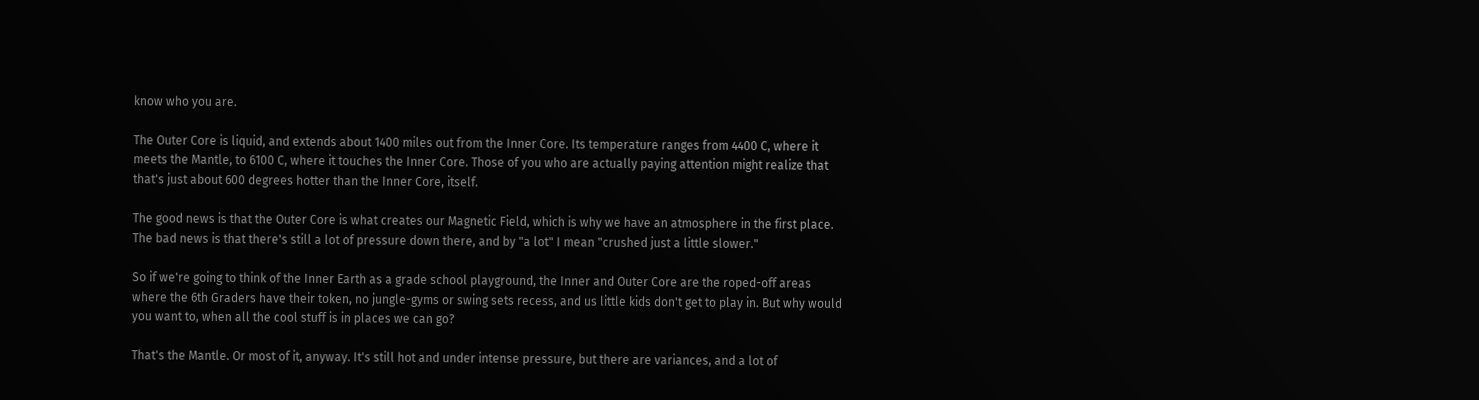know who you are.

The Outer Core is liquid, and extends about 1400 miles out from the Inner Core. Its temperature ranges from 4400 C, where it meets the Mantle, to 6100 C, where it touches the Inner Core. Those of you who are actually paying attention might realize that that's just about 600 degrees hotter than the Inner Core, itself.

The good news is that the Outer Core is what creates our Magnetic Field, which is why we have an atmosphere in the first place. The bad news is that there's still a lot of pressure down there, and by "a lot" I mean "crushed just a little slower."

So if we're going to think of the Inner Earth as a grade school playground, the Inner and Outer Core are the roped-off areas where the 6th Graders have their token, no jungle-gyms or swing sets recess, and us little kids don't get to play in. But why would you want to, when all the cool stuff is in places we can go?

That's the Mantle. Or most of it, anyway. It's still hot and under intense pressure, but there are variances, and a lot of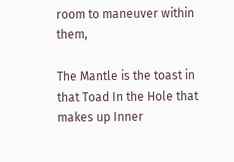room to maneuver within them,

The Mantle is the toast in that Toad In the Hole that makes up Inner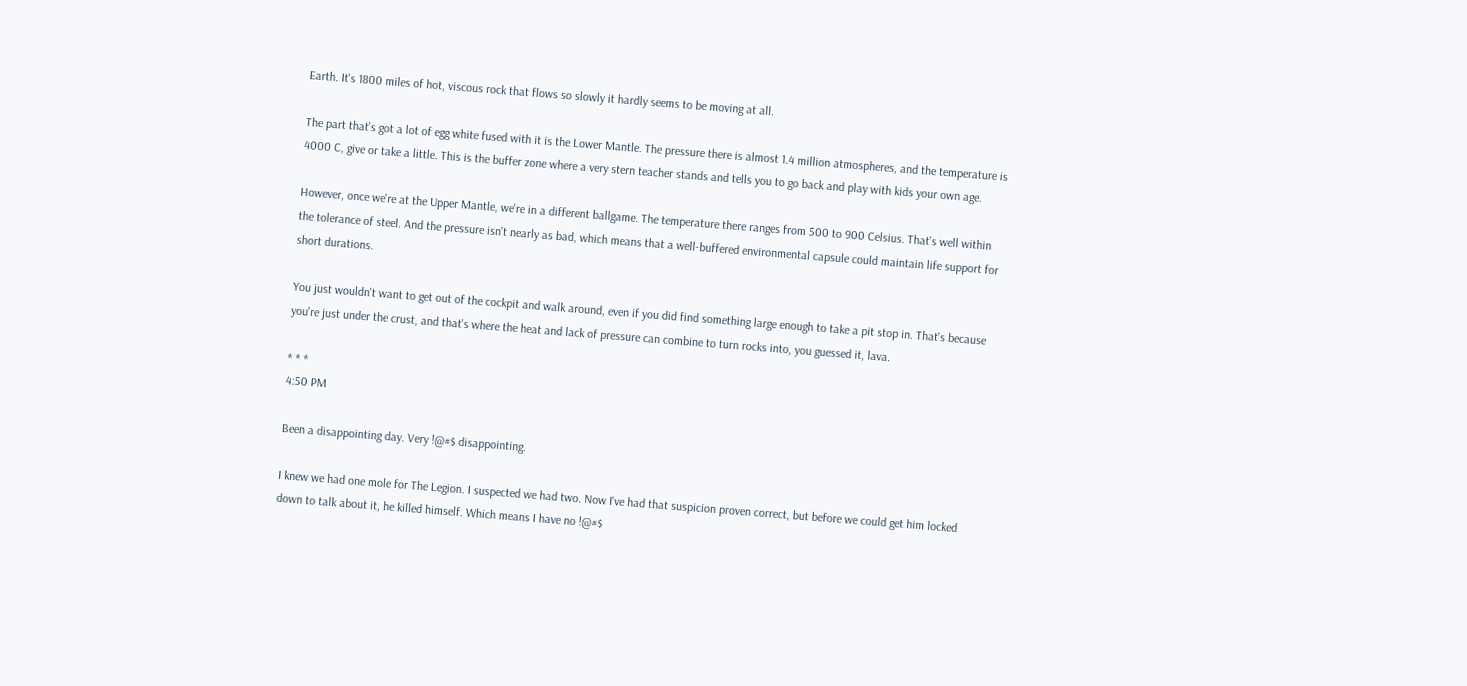Earth. It's 1800 miles of hot, viscous rock that flows so slowly it hardly seems to be moving at all.

The part that's got a lot of egg white fused with it is the Lower Mantle. The pressure there is almost 1.4 million atmospheres, and the temperature is 4000 C, give or take a little. This is the buffer zone where a very stern teacher stands and tells you to go back and play with kids your own age.

However, once we're at the Upper Mantle, we're in a different ballgame. The temperature there ranges from 500 to 900 Celsius. That's well within the tolerance of steel. And the pressure isn't nearly as bad, which means that a well-buffered environmental capsule could maintain life support for short durations.

You just wouldn't want to get out of the cockpit and walk around, even if you did find something large enough to take a pit stop in. That's because you're just under the crust, and that's where the heat and lack of pressure can combine to turn rocks into, you guessed it, lava.

* * *
4:50 PM

Been a disappointing day. Very !@#$ disappointing.

I knew we had one mole for The Legion. I suspected we had two. Now I've had that suspicion proven correct, but before we could get him locked down to talk about it, he killed himself. Which means I have no !@#$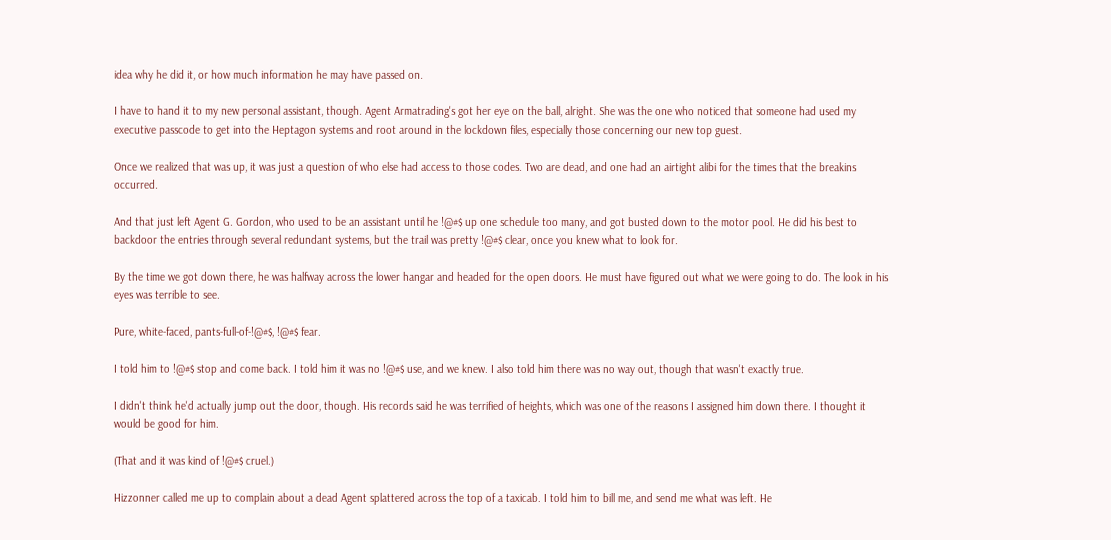idea why he did it, or how much information he may have passed on.

I have to hand it to my new personal assistant, though. Agent Armatrading's got her eye on the ball, alright. She was the one who noticed that someone had used my executive passcode to get into the Heptagon systems and root around in the lockdown files, especially those concerning our new top guest.

Once we realized that was up, it was just a question of who else had access to those codes. Two are dead, and one had an airtight alibi for the times that the breakins occurred.

And that just left Agent G. Gordon, who used to be an assistant until he !@#$ up one schedule too many, and got busted down to the motor pool. He did his best to backdoor the entries through several redundant systems, but the trail was pretty !@#$ clear, once you knew what to look for.

By the time we got down there, he was halfway across the lower hangar and headed for the open doors. He must have figured out what we were going to do. The look in his eyes was terrible to see.

Pure, white-faced, pants-full-of-!@#$, !@#$ fear.

I told him to !@#$ stop and come back. I told him it was no !@#$ use, and we knew. I also told him there was no way out, though that wasn't exactly true.

I didn't think he'd actually jump out the door, though. His records said he was terrified of heights, which was one of the reasons I assigned him down there. I thought it would be good for him.

(That and it was kind of !@#$ cruel.)

Hizzonner called me up to complain about a dead Agent splattered across the top of a taxicab. I told him to bill me, and send me what was left. He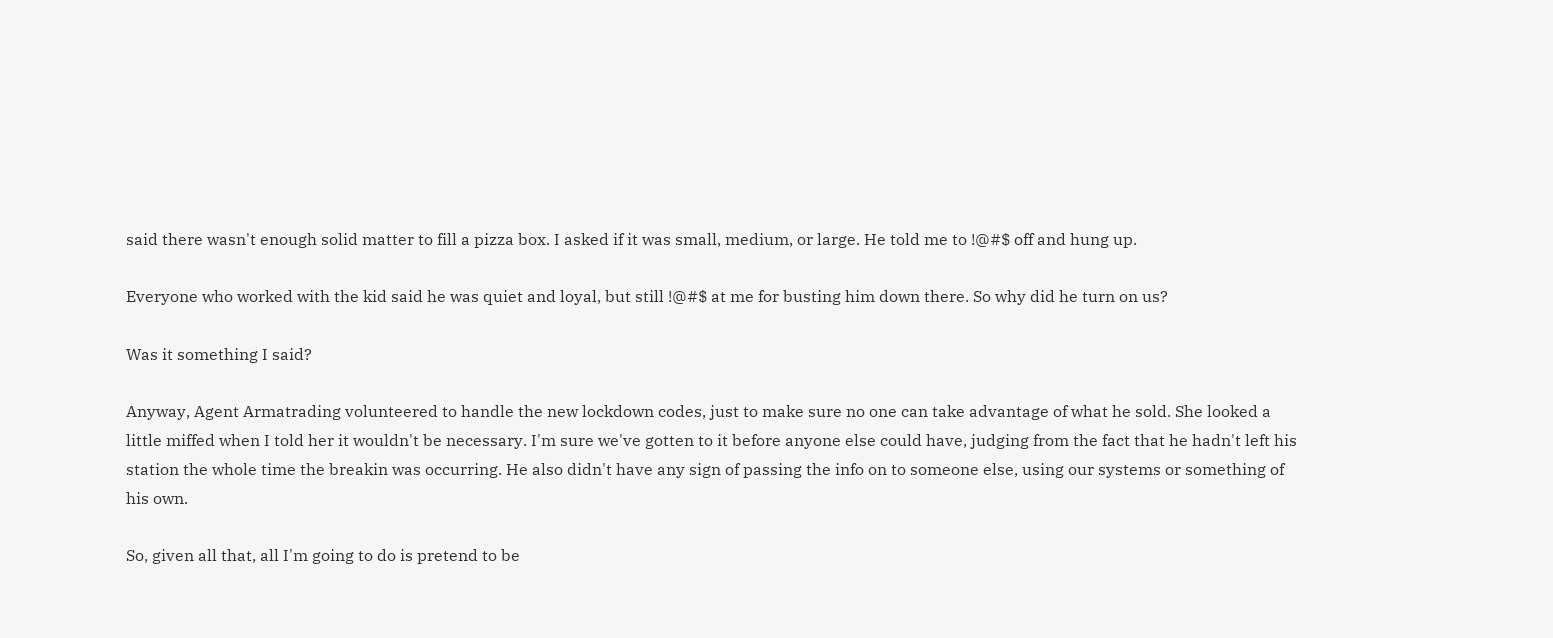said there wasn't enough solid matter to fill a pizza box. I asked if it was small, medium, or large. He told me to !@#$ off and hung up.

Everyone who worked with the kid said he was quiet and loyal, but still !@#$ at me for busting him down there. So why did he turn on us?

Was it something I said?

Anyway, Agent Armatrading volunteered to handle the new lockdown codes, just to make sure no one can take advantage of what he sold. She looked a little miffed when I told her it wouldn't be necessary. I'm sure we've gotten to it before anyone else could have, judging from the fact that he hadn't left his station the whole time the breakin was occurring. He also didn't have any sign of passing the info on to someone else, using our systems or something of his own.

So, given all that, all I'm going to do is pretend to be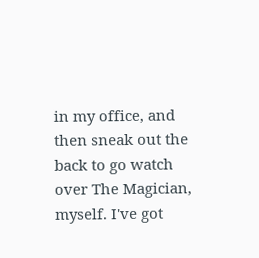in my office, and then sneak out the back to go watch over The Magician, myself. I've got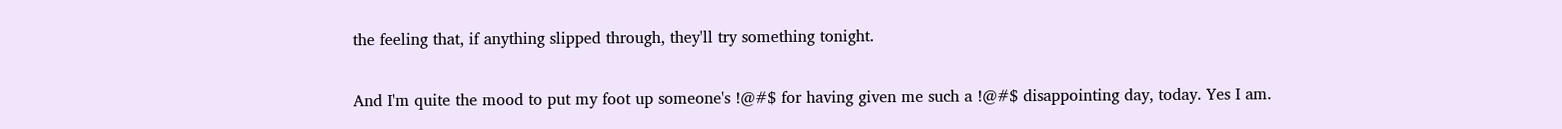the feeling that, if anything slipped through, they'll try something tonight.

And I'm quite the mood to put my foot up someone's !@#$ for having given me such a !@#$ disappointing day, today. Yes I am.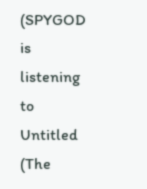(SPYGOD is listening to Untitled (The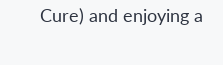Cure) and enjoying a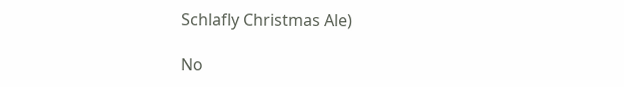Schlafly Christmas Ale)

No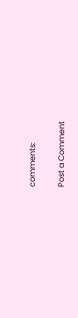comments:

Post a Comment